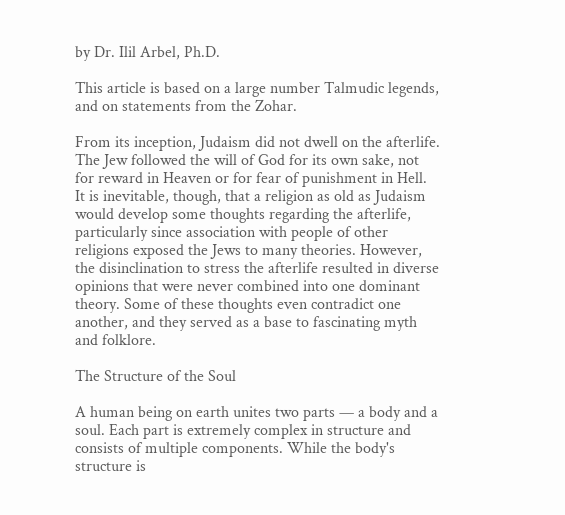by Dr. Ilil Arbel, Ph.D.

This article is based on a large number Talmudic legends, and on statements from the Zohar.

From its inception, Judaism did not dwell on the afterlife. The Jew followed the will of God for its own sake, not for reward in Heaven or for fear of punishment in Hell. It is inevitable, though, that a religion as old as Judaism would develop some thoughts regarding the afterlife, particularly since association with people of other religions exposed the Jews to many theories. However, the disinclination to stress the afterlife resulted in diverse opinions that were never combined into one dominant theory. Some of these thoughts even contradict one another, and they served as a base to fascinating myth and folklore.

The Structure of the Soul

A human being on earth unites two parts — a body and a soul. Each part is extremely complex in structure and consists of multiple components. While the body's structure is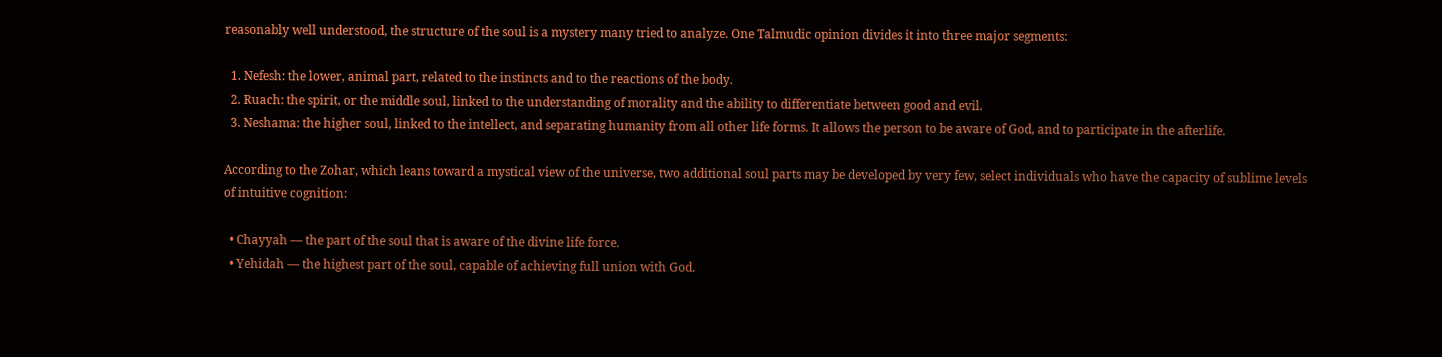reasonably well understood, the structure of the soul is a mystery many tried to analyze. One Talmudic opinion divides it into three major segments:

  1. Nefesh: the lower, animal part, related to the instincts and to the reactions of the body.
  2. Ruach: the spirit, or the middle soul, linked to the understanding of morality and the ability to differentiate between good and evil.
  3. Neshama: the higher soul, linked to the intellect, and separating humanity from all other life forms. It allows the person to be aware of God, and to participate in the afterlife.

According to the Zohar, which leans toward a mystical view of the universe, two additional soul parts may be developed by very few, select individuals who have the capacity of sublime levels of intuitive cognition:

  • Chayyah — the part of the soul that is aware of the divine life force.
  • Yehidah — the highest part of the soul, capable of achieving full union with God.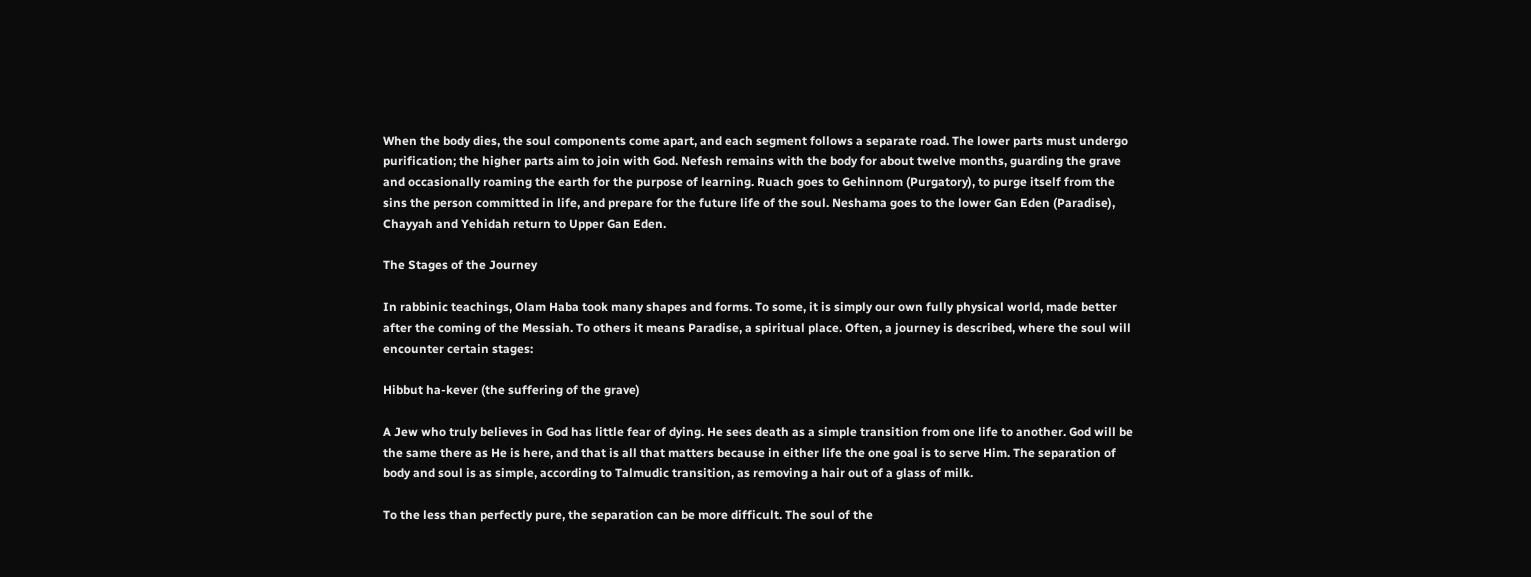When the body dies, the soul components come apart, and each segment follows a separate road. The lower parts must undergo purification; the higher parts aim to join with God. Nefesh remains with the body for about twelve months, guarding the grave and occasionally roaming the earth for the purpose of learning. Ruach goes to Gehinnom (Purgatory), to purge itself from the sins the person committed in life, and prepare for the future life of the soul. Neshama goes to the lower Gan Eden (Paradise), Chayyah and Yehidah return to Upper Gan Eden.

The Stages of the Journey

In rabbinic teachings, Olam Haba took many shapes and forms. To some, it is simply our own fully physical world, made better after the coming of the Messiah. To others it means Paradise, a spiritual place. Often, a journey is described, where the soul will encounter certain stages:

Hibbut ha-kever (the suffering of the grave)

A Jew who truly believes in God has little fear of dying. He sees death as a simple transition from one life to another. God will be the same there as He is here, and that is all that matters because in either life the one goal is to serve Him. The separation of body and soul is as simple, according to Talmudic transition, as removing a hair out of a glass of milk.

To the less than perfectly pure, the separation can be more difficult. The soul of the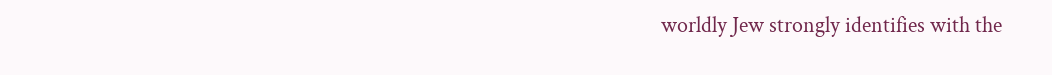worldly Jew strongly identifies with the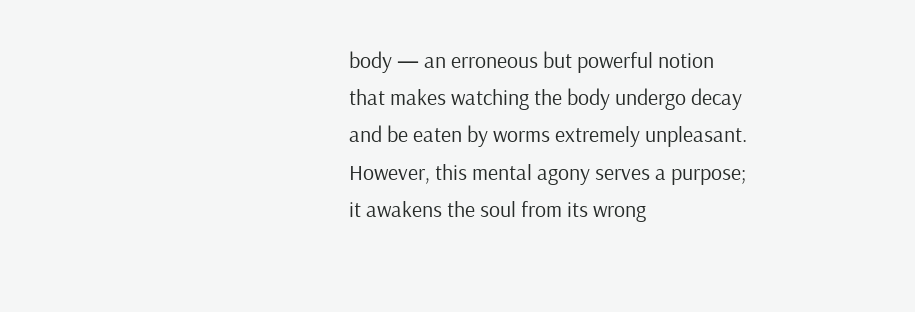body — an erroneous but powerful notion that makes watching the body undergo decay and be eaten by worms extremely unpleasant. However, this mental agony serves a purpose; it awakens the soul from its wrong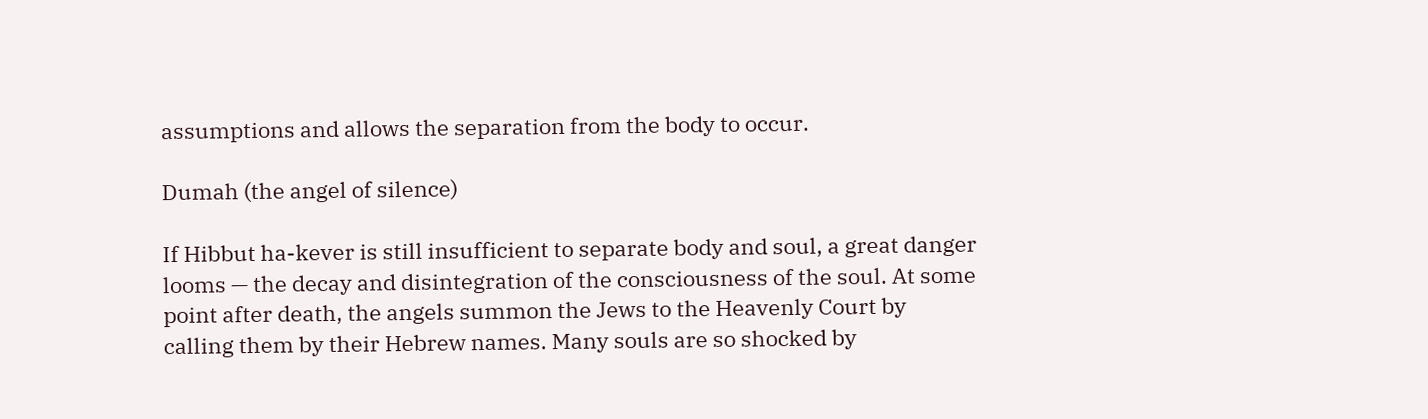assumptions and allows the separation from the body to occur.

Dumah (the angel of silence)

If Hibbut ha-kever is still insufficient to separate body and soul, a great danger looms — the decay and disintegration of the consciousness of the soul. At some point after death, the angels summon the Jews to the Heavenly Court by calling them by their Hebrew names. Many souls are so shocked by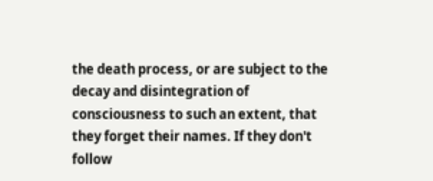the death process, or are subject to the decay and disintegration of consciousness to such an extent, that they forget their names. If they don't follow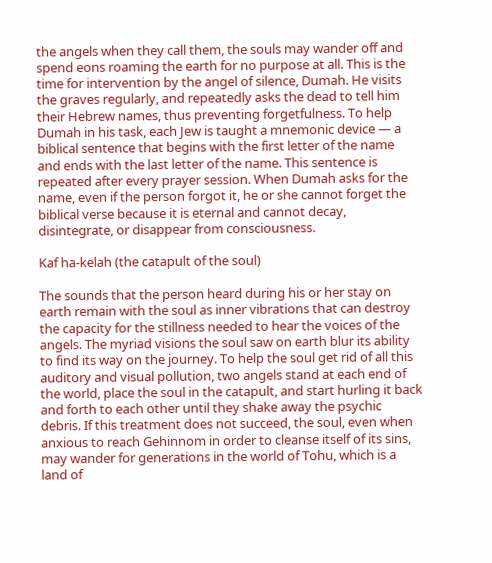the angels when they call them, the souls may wander off and spend eons roaming the earth for no purpose at all. This is the time for intervention by the angel of silence, Dumah. He visits the graves regularly, and repeatedly asks the dead to tell him their Hebrew names, thus preventing forgetfulness. To help Dumah in his task, each Jew is taught a mnemonic device — a biblical sentence that begins with the first letter of the name and ends with the last letter of the name. This sentence is repeated after every prayer session. When Dumah asks for the name, even if the person forgot it, he or she cannot forget the biblical verse because it is eternal and cannot decay, disintegrate, or disappear from consciousness.

Kaf ha-kelah (the catapult of the soul)

The sounds that the person heard during his or her stay on earth remain with the soul as inner vibrations that can destroy the capacity for the stillness needed to hear the voices of the angels. The myriad visions the soul saw on earth blur its ability to find its way on the journey. To help the soul get rid of all this auditory and visual pollution, two angels stand at each end of the world, place the soul in the catapult, and start hurling it back and forth to each other until they shake away the psychic debris. If this treatment does not succeed, the soul, even when anxious to reach Gehinnom in order to cleanse itself of its sins, may wander for generations in the world of Tohu, which is a land of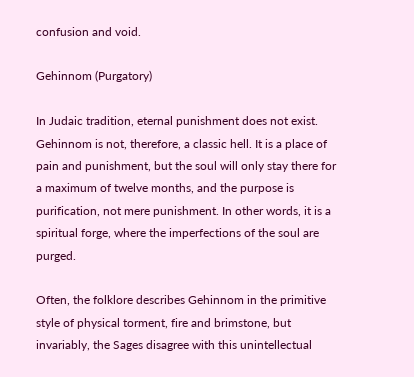confusion and void.

Gehinnom (Purgatory)

In Judaic tradition, eternal punishment does not exist. Gehinnom is not, therefore, a classic hell. It is a place of pain and punishment, but the soul will only stay there for a maximum of twelve months, and the purpose is purification, not mere punishment. In other words, it is a spiritual forge, where the imperfections of the soul are purged.

Often, the folklore describes Gehinnom in the primitive style of physical torment, fire and brimstone, but invariably, the Sages disagree with this unintellectual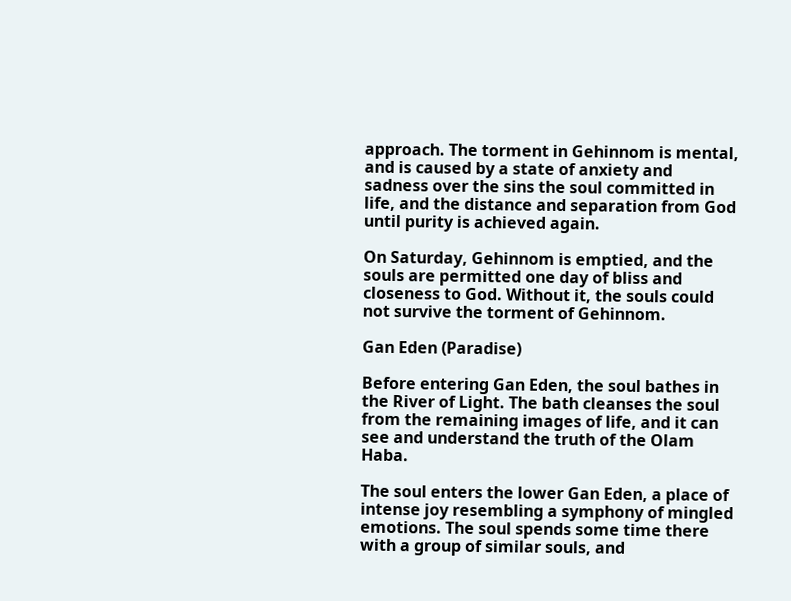approach. The torment in Gehinnom is mental, and is caused by a state of anxiety and sadness over the sins the soul committed in life, and the distance and separation from God until purity is achieved again.

On Saturday, Gehinnom is emptied, and the souls are permitted one day of bliss and closeness to God. Without it, the souls could not survive the torment of Gehinnom.

Gan Eden (Paradise)

Before entering Gan Eden, the soul bathes in the River of Light. The bath cleanses the soul from the remaining images of life, and it can see and understand the truth of the Olam Haba.

The soul enters the lower Gan Eden, a place of intense joy resembling a symphony of mingled emotions. The soul spends some time there with a group of similar souls, and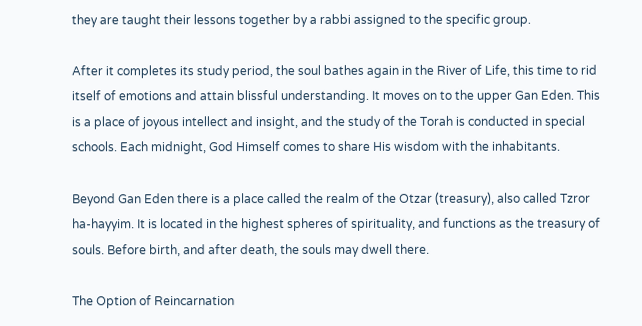they are taught their lessons together by a rabbi assigned to the specific group.

After it completes its study period, the soul bathes again in the River of Life, this time to rid itself of emotions and attain blissful understanding. It moves on to the upper Gan Eden. This is a place of joyous intellect and insight, and the study of the Torah is conducted in special schools. Each midnight, God Himself comes to share His wisdom with the inhabitants.

Beyond Gan Eden there is a place called the realm of the Otzar (treasury), also called Tzror ha-hayyim. It is located in the highest spheres of spirituality, and functions as the treasury of souls. Before birth, and after death, the souls may dwell there.

The Option of Reincarnation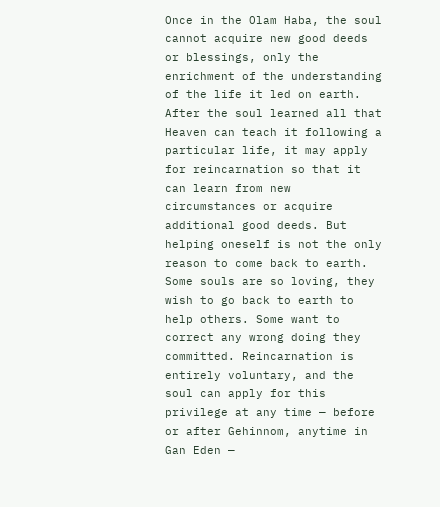Once in the Olam Haba, the soul cannot acquire new good deeds or blessings, only the enrichment of the understanding of the life it led on earth. After the soul learned all that Heaven can teach it following a particular life, it may apply for reincarnation so that it can learn from new circumstances or acquire additional good deeds. But helping oneself is not the only reason to come back to earth. Some souls are so loving, they wish to go back to earth to help others. Some want to correct any wrong doing they committed. Reincarnation is entirely voluntary, and the soul can apply for this privilege at any time — before or after Gehinnom, anytime in Gan Eden —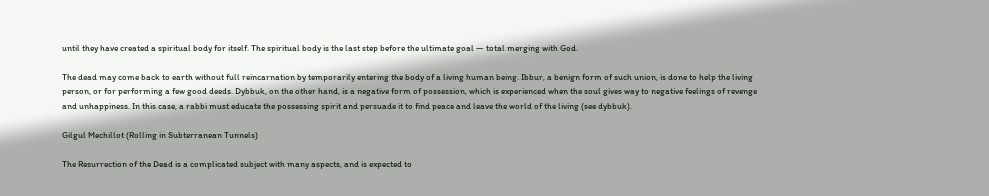until they have created a spiritual body for itself. The spiritual body is the last step before the ultimate goal — total merging with God.

The dead may come back to earth without full reincarnation by temporarily entering the body of a living human being. Ibbur, a benign form of such union, is done to help the living person, or for performing a few good deeds. Dybbuk, on the other hand, is a negative form of possession, which is experienced when the soul gives way to negative feelings of revenge and unhappiness. In this case, a rabbi must educate the possessing spirit and persuade it to find peace and leave the world of the living (see dybbuk).

Gilgul Mechillot (Rolling in Subterranean Tunnels)

The Resurrection of the Dead is a complicated subject with many aspects, and is expected to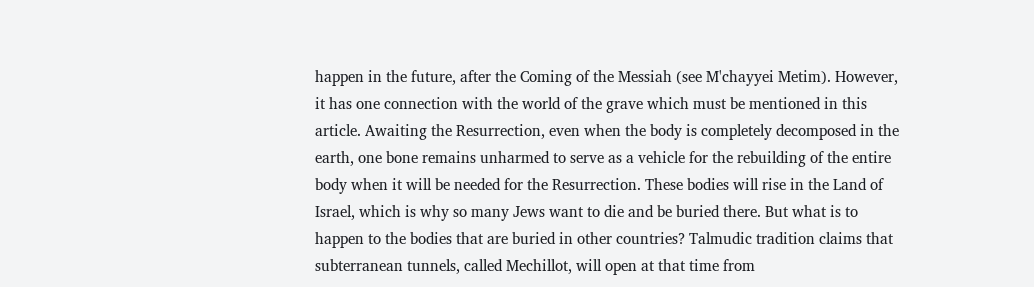happen in the future, after the Coming of the Messiah (see M'chayyei Metim). However, it has one connection with the world of the grave which must be mentioned in this article. Awaiting the Resurrection, even when the body is completely decomposed in the earth, one bone remains unharmed to serve as a vehicle for the rebuilding of the entire body when it will be needed for the Resurrection. These bodies will rise in the Land of Israel, which is why so many Jews want to die and be buried there. But what is to happen to the bodies that are buried in other countries? Talmudic tradition claims that subterranean tunnels, called Mechillot, will open at that time from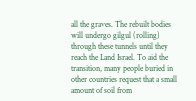all the graves. The rebuilt bodies will undergo gilgul (rolling) through these tunnels until they reach the Land Israel. To aid the transition, many people buried in other countries request that a small amount of soil from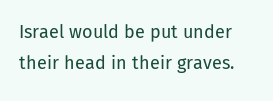Israel would be put under their head in their graves.